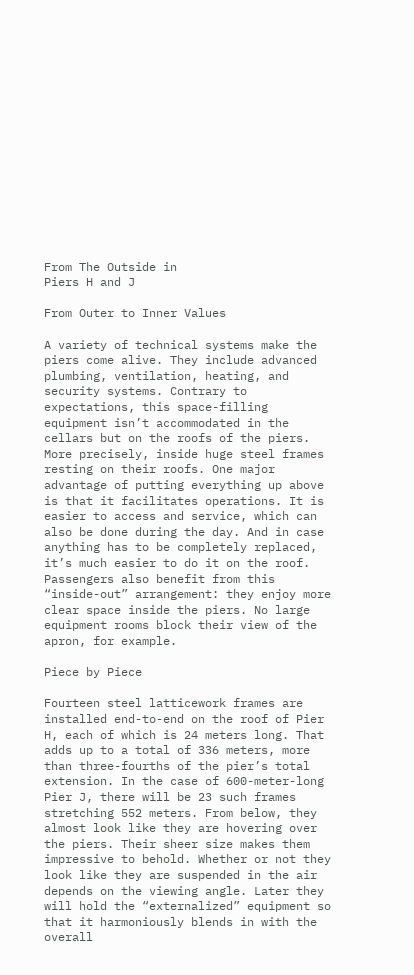From The Outside in
Piers H and J

From Outer to Inner Values

A variety of technical systems make the piers come alive. They include advanced plumbing, ventilation, heating, and security systems. Contrary to expectations, this space-filling equipment isn’t accommodated in the cellars but on the roofs of the piers. More precisely, inside huge steel frames resting on their roofs. One major advantage of putting everything up above is that it facilitates operations. It is easier to access and service, which can also be done during the day. And in case anything has to be completely replaced, it’s much easier to do it on the roof. Passengers also benefit from this “inside-out” arrangement: they enjoy more clear space inside the piers. No large equipment rooms block their view of the apron, for example.

Piece by Piece

Fourteen steel latticework frames are installed end-to-end on the roof of Pier H, each of which is 24 meters long. That adds up to a total of 336 meters, more than three-fourths of the pier’s total extension. In the case of 600-meter-long Pier J, there will be 23 such frames stretching 552 meters. From below, they almost look like they are hovering over the piers. Their sheer size makes them impressive to behold. Whether or not they look like they are suspended in the air depends on the viewing angle. Later they will hold the “externalized” equipment so that it harmoniously blends in with the overall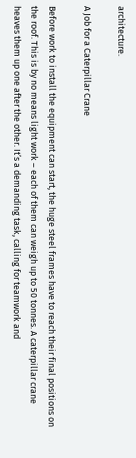architecture.

A Job for a Caterpillar Crane

Before work to install the equipment can start, the huge steel frames have to reach their final positions on the roof. This is by no means light work – each of them can weigh up to 50 tonnes. A caterpillar crane heaves them up one after the other. It’s a demanding task, calling for teamwork and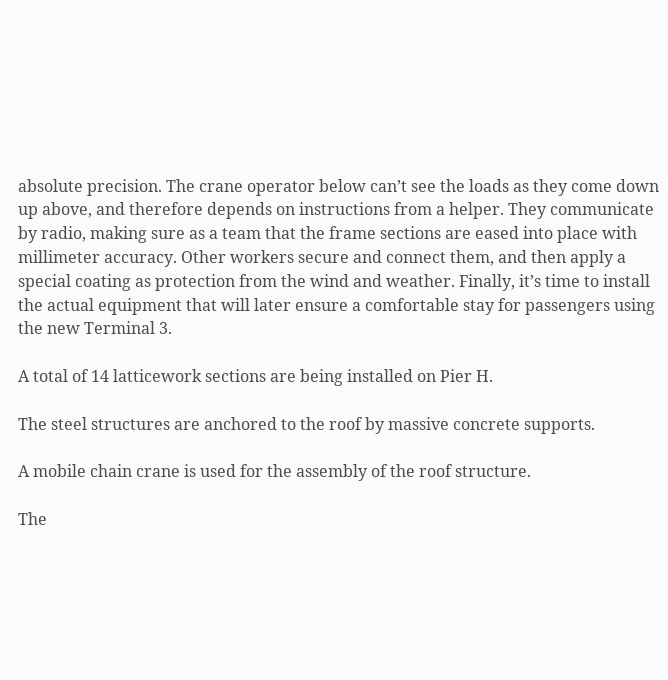absolute precision. The crane operator below can’t see the loads as they come down up above, and therefore depends on instructions from a helper. They communicate by radio, making sure as a team that the frame sections are eased into place with millimeter accuracy. Other workers secure and connect them, and then apply a special coating as protection from the wind and weather. Finally, it’s time to install the actual equipment that will later ensure a comfortable stay for passengers using the new Terminal 3.

A total of 14 latticework sections are being installed on Pier H.

The steel structures are anchored to the roof by massive concrete supports.

A mobile chain crane is used for the assembly of the roof structure.

The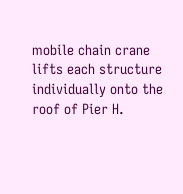mobile chain crane lifts each structure individually onto the roof of Pier H.